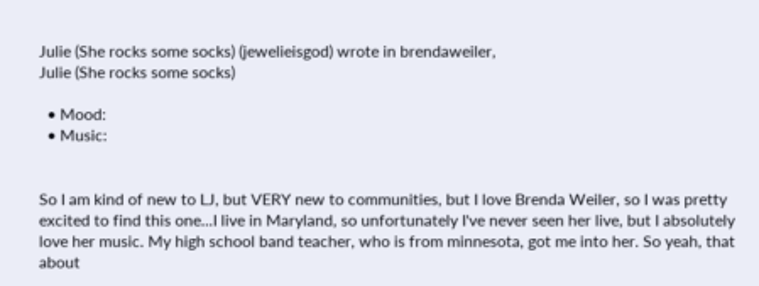Julie (She rocks some socks) (jewelieisgod) wrote in brendaweiler,
Julie (She rocks some socks)

  • Mood:
  • Music:


So I am kind of new to LJ, but VERY new to communities, but I love Brenda Weiler, so I was pretty excited to find this one...I live in Maryland, so unfortunately I've never seen her live, but I absolutely love her music. My high school band teacher, who is from minnesota, got me into her. So yeah, that about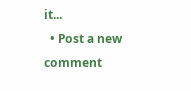it...
  • Post a new comment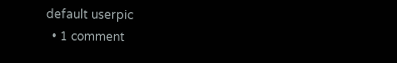default userpic
  • 1 comment